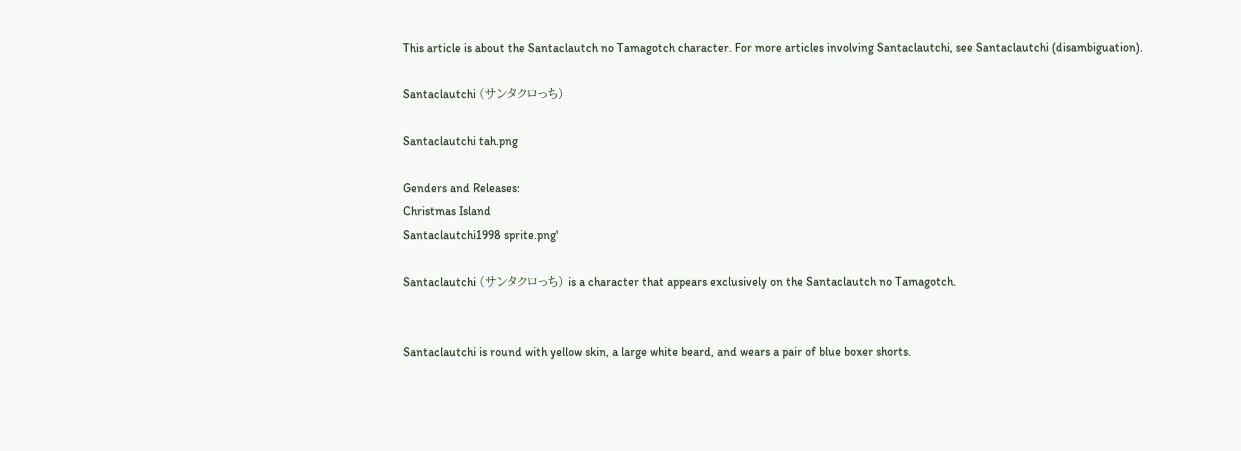This article is about the Santaclautch no Tamagotch character. For more articles involving Santaclautchi, see Santaclautchi (disambiguation).

Santaclautchi (サンタクロっち)

Santaclautchi tah.png

Genders and Releases:
Christmas Island
Santaclautchi1998 sprite.png'

Santaclautchi (サンタクロっち) is a character that appears exclusively on the Santaclautch no Tamagotch.


Santaclautchi is round with yellow skin, a large white beard, and wears a pair of blue boxer shorts.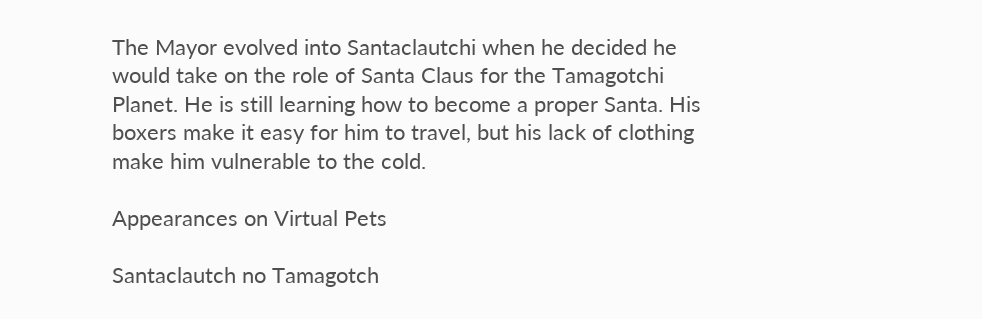The Mayor evolved into Santaclautchi when he decided he would take on the role of Santa Claus for the Tamagotchi Planet. He is still learning how to become a proper Santa. His boxers make it easy for him to travel, but his lack of clothing make him vulnerable to the cold.

Appearances on Virtual Pets

Santaclautch no Tamagotch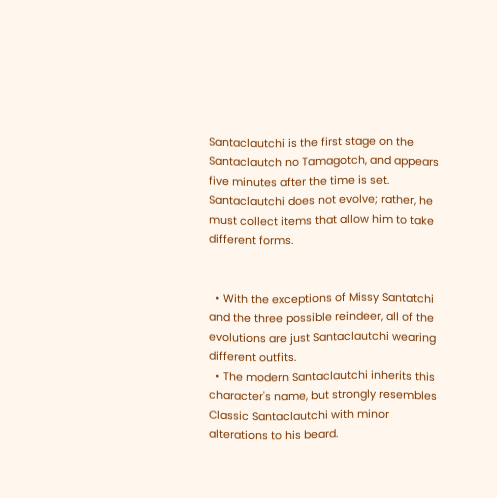Santaclautchi is the first stage on the Santaclautch no Tamagotch, and appears five minutes after the time is set. Santaclautchi does not evolve; rather, he must collect items that allow him to take different forms.


  • With the exceptions of Missy Santatchi and the three possible reindeer, all of the evolutions are just Santaclautchi wearing different outfits.
  • The modern Santaclautchi inherits this character's name, but strongly resembles Classic Santaclautchi with minor alterations to his beard.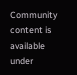Community content is available under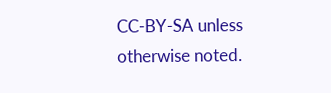CC-BY-SA unless otherwise noted.